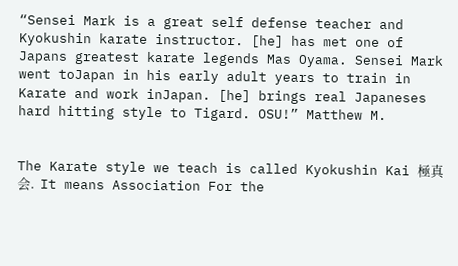“Sensei Mark is a great self defense teacher and Kyokushin karate instructor. [he] has met one of Japans greatest karate legends Mas Oyama. Sensei Mark went toJapan in his early adult years to train in Karate and work inJapan. [he] brings real Japaneses hard hitting style to Tigard. OSU!” Matthew M.


The Karate style we teach is called Kyokushin Kai 極真会.  It means Association For the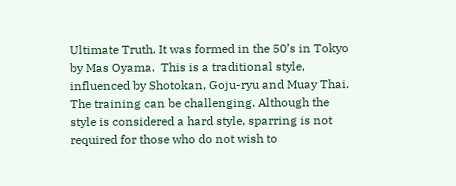Ultimate Truth. It was formed in the 50’s in Tokyo by Mas Oyama.  This is a traditional style, influenced by Shotokan, Goju-ryu and Muay Thai. The training can be challenging. Although the style is considered a hard style, sparring is not required for those who do not wish to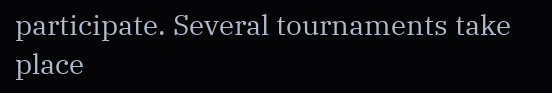participate. Several tournaments take place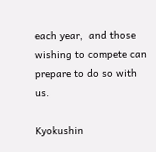each year,  and those wishing to compete can prepare to do so with us.

Kyokushin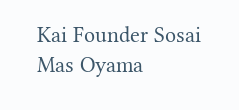Kai Founder Sosai Mas Oyama